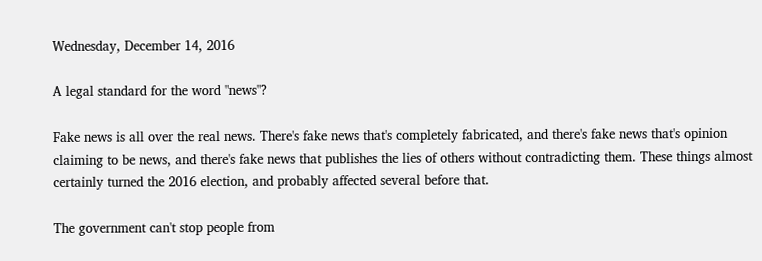Wednesday, December 14, 2016

A legal standard for the word "news"?

Fake news is all over the real news. There's fake news that's completely fabricated, and there's fake news that's opinion claiming to be news, and there's fake news that publishes the lies of others without contradicting them. These things almost certainly turned the 2016 election, and probably affected several before that.

The government can't stop people from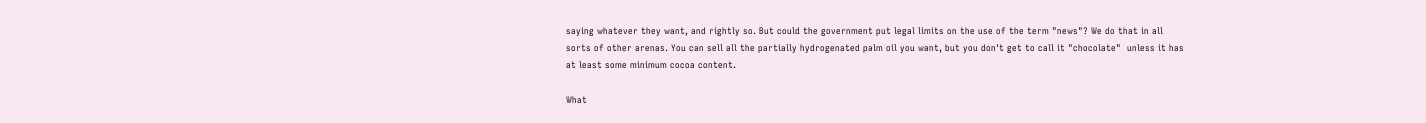saying whatever they want, and rightly so. But could the government put legal limits on the use of the term "news"? We do that in all sorts of other arenas. You can sell all the partially hydrogenated palm oil you want, but you don't get to call it "chocolate"  unless it has at least some minimum cocoa content.

What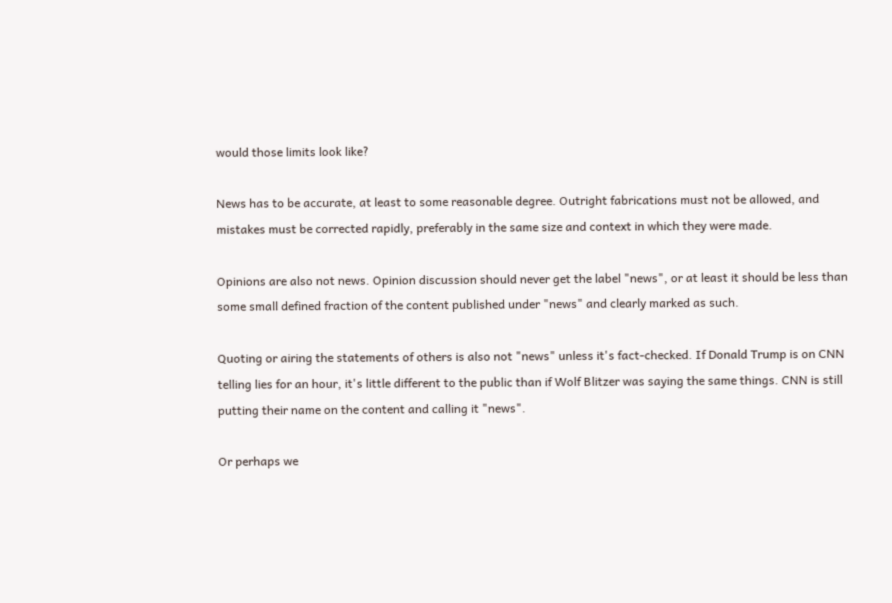would those limits look like?

News has to be accurate, at least to some reasonable degree. Outright fabrications must not be allowed, and mistakes must be corrected rapidly, preferably in the same size and context in which they were made.

Opinions are also not news. Opinion discussion should never get the label "news", or at least it should be less than some small defined fraction of the content published under "news" and clearly marked as such.

Quoting or airing the statements of others is also not "news" unless it's fact-checked. If Donald Trump is on CNN telling lies for an hour, it's little different to the public than if Wolf Blitzer was saying the same things. CNN is still putting their name on the content and calling it "news".

Or perhaps we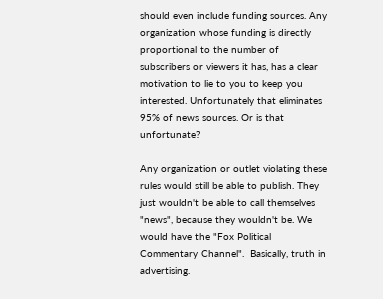should even include funding sources. Any organization whose funding is directly proportional to the number of subscribers or viewers it has, has a clear motivation to lie to you to keep you interested. Unfortunately that eliminates 95% of news sources. Or is that unfortunate?

Any organization or outlet violating these rules would still be able to publish. They just wouldn't be able to call themselves "news", because they wouldn't be. We would have the "Fox Political Commentary Channel".  Basically, truth in advertising.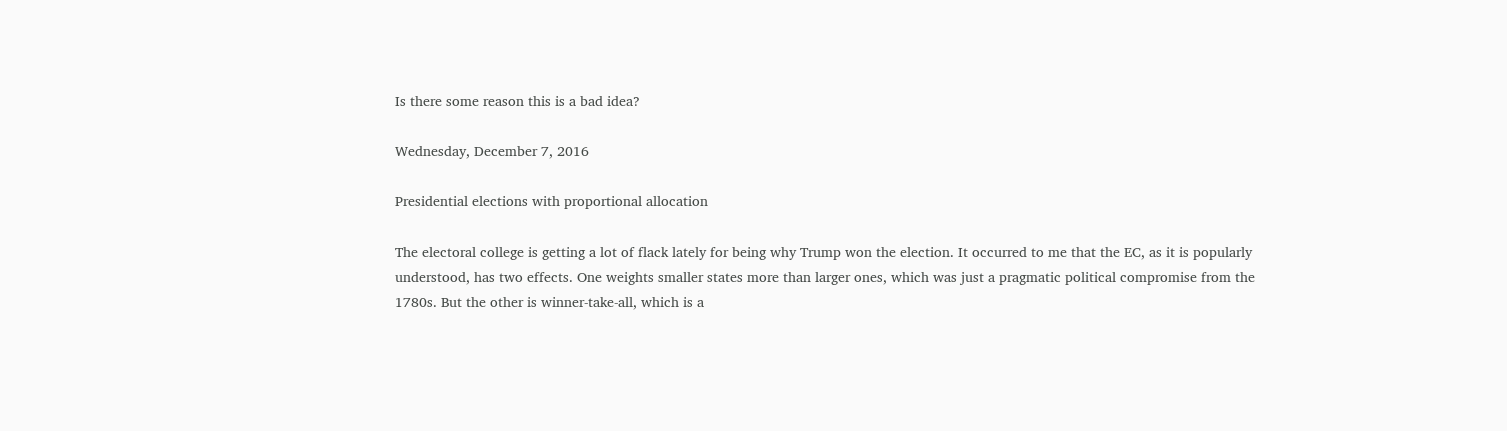Is there some reason this is a bad idea?

Wednesday, December 7, 2016

Presidential elections with proportional allocation

The electoral college is getting a lot of flack lately for being why Trump won the election. It occurred to me that the EC, as it is popularly understood, has two effects. One weights smaller states more than larger ones, which was just a pragmatic political compromise from the 1780s. But the other is winner-take-all, which is a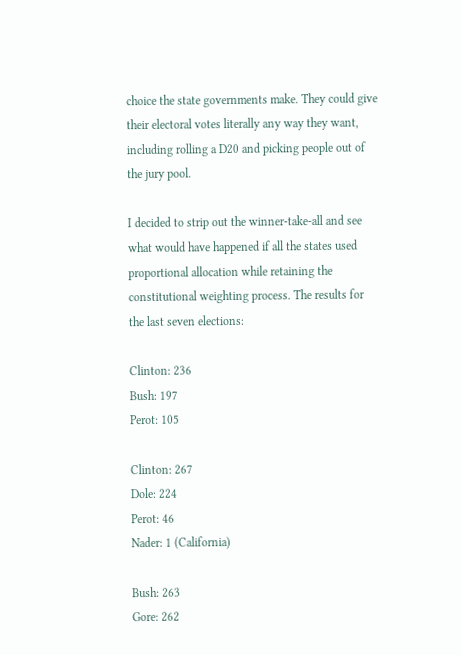choice the state governments make. They could give their electoral votes literally any way they want, including rolling a D20 and picking people out of the jury pool.

I decided to strip out the winner-take-all and see what would have happened if all the states used proportional allocation while retaining the constitutional weighting process. The results for the last seven elections:

Clinton: 236
Bush: 197
Perot: 105

Clinton: 267
Dole: 224
Perot: 46
Nader: 1 (California)

Bush: 263
Gore: 262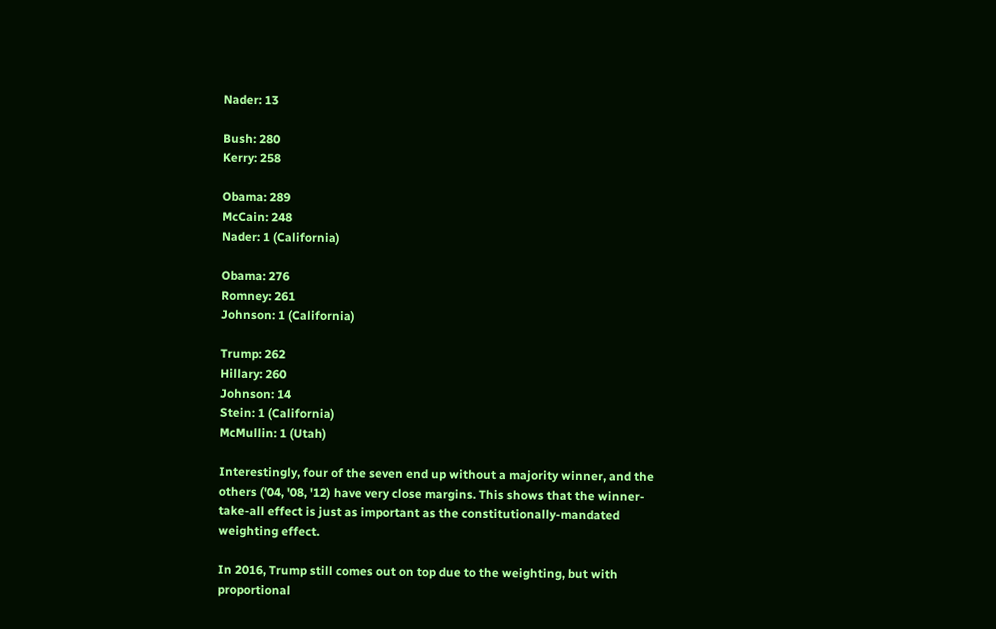Nader: 13

Bush: 280
Kerry: 258

Obama: 289
McCain: 248
Nader: 1 (California)

Obama: 276
Romney: 261
Johnson: 1 (California)

Trump: 262
Hillary: 260
Johnson: 14
Stein: 1 (California)
McMullin: 1 (Utah)

Interestingly, four of the seven end up without a majority winner, and the others ('04, '08, '12) have very close margins. This shows that the winner-take-all effect is just as important as the constitutionally-mandated weighting effect.

In 2016, Trump still comes out on top due to the weighting, but with proportional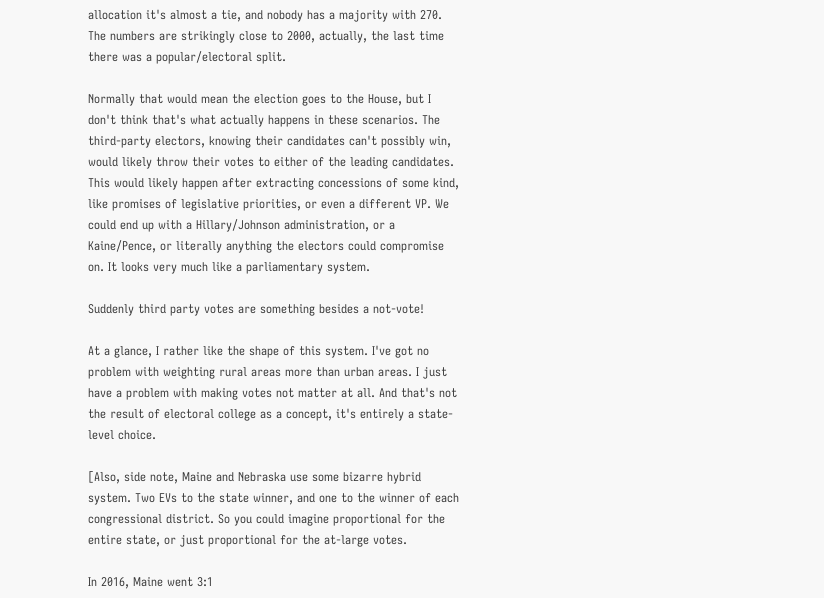allocation it's almost a tie, and nobody has a majority with 270. The numbers are strikingly close to 2000, actually, the last time there was a popular/electoral split.

Normally that would mean the election goes to the House, but I don't think that's what actually happens in these scenarios. The third-party electors, knowing their candidates can't possibly win, would likely throw their votes to either of the leading candidates. This would likely happen after extracting concessions of some kind, like promises of legislative priorities, or even a different VP. We could end up with a Hillary/Johnson administration, or a Kaine/Pence, or literally anything the electors could compromise on. It looks very much like a parliamentary system.

Suddenly third party votes are something besides a not-vote!

At a glance, I rather like the shape of this system. I've got no problem with weighting rural areas more than urban areas. I just have a problem with making votes not matter at all. And that's not the result of electoral college as a concept, it's entirely a state-level choice.

[Also, side note, Maine and Nebraska use some bizarre hybrid system. Two EVs to the state winner, and one to the winner of each congressional district. So you could imagine proportional for the entire state, or just proportional for the at-large votes.

In 2016, Maine went 3:1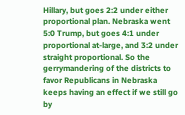Hillary, but goes 2:2 under either proportional plan. Nebraska went 5:0 Trump, but goes 4:1 under proportional at-large, and 3:2 under straight proportional. So the gerrymandering of the districts to favor Republicans in Nebraska keeps having an effect if we still go by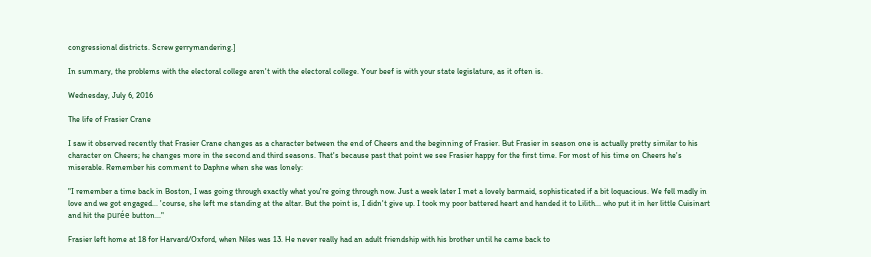congressional districts. Screw gerrymandering.]

In summary, the problems with the electoral college aren't with the electoral college. Your beef is with your state legislature, as it often is.

Wednesday, July 6, 2016

The life of Frasier Crane

I saw it observed recently that Frasier Crane changes as a character between the end of Cheers and the beginning of Frasier. But Frasier in season one is actually pretty similar to his character on Cheers; he changes more in the second and third seasons. That's because past that point we see Frasier happy for the first time. For most of his time on Cheers he's miserable. Remember his comment to Daphne when she was lonely:

"I remember a time back in Boston, I was going through exactly what you're going through now. Just a week later I met a lovely barmaid, sophisticated if a bit loquacious. We fell madly in love and we got engaged... 'course, she left me standing at the altar. But the point is, I didn't give up. I took my poor battered heart and handed it to Lilith... who put it in her little Cuisinart and hit the purée button..."

Frasier left home at 18 for Harvard/Oxford, when Niles was 13. He never really had an adult friendship with his brother until he came back to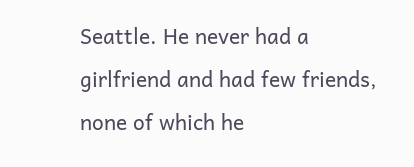Seattle. He never had a girlfriend and had few friends, none of which he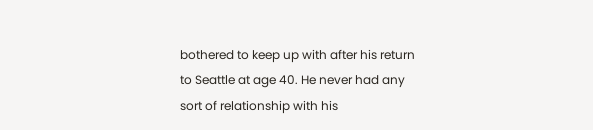bothered to keep up with after his return to Seattle at age 40. He never had any sort of relationship with his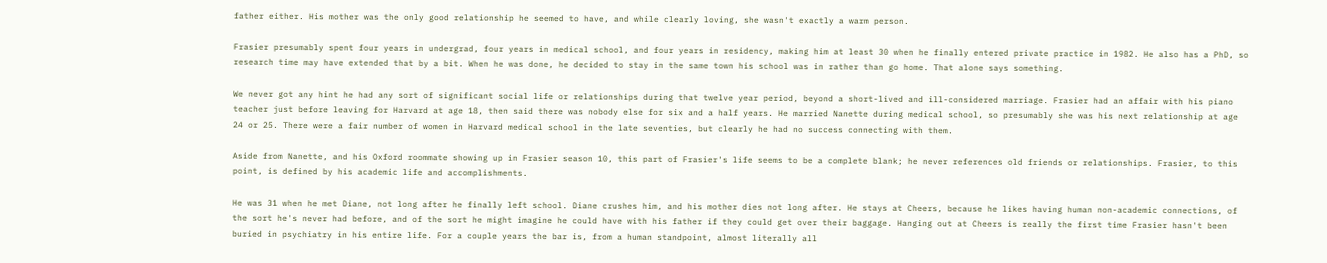father either. His mother was the only good relationship he seemed to have, and while clearly loving, she wasn't exactly a warm person.

Frasier presumably spent four years in undergrad, four years in medical school, and four years in residency, making him at least 30 when he finally entered private practice in 1982. He also has a PhD, so research time may have extended that by a bit. When he was done, he decided to stay in the same town his school was in rather than go home. That alone says something.

We never got any hint he had any sort of significant social life or relationships during that twelve year period, beyond a short-lived and ill-considered marriage. Frasier had an affair with his piano teacher just before leaving for Harvard at age 18, then said there was nobody else for six and a half years. He married Nanette during medical school, so presumably she was his next relationship at age 24 or 25. There were a fair number of women in Harvard medical school in the late seventies, but clearly he had no success connecting with them.

Aside from Nanette, and his Oxford roommate showing up in Frasier season 10, this part of Frasier's life seems to be a complete blank; he never references old friends or relationships. Frasier, to this point, is defined by his academic life and accomplishments.

He was 31 when he met Diane, not long after he finally left school. Diane crushes him, and his mother dies not long after. He stays at Cheers, because he likes having human non-academic connections, of the sort he's never had before, and of the sort he might imagine he could have with his father if they could get over their baggage. Hanging out at Cheers is really the first time Frasier hasn't been buried in psychiatry in his entire life. For a couple years the bar is, from a human standpoint, almost literally all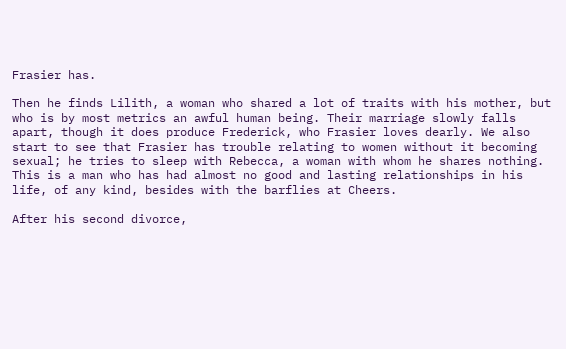Frasier has.

Then he finds Lilith, a woman who shared a lot of traits with his mother, but who is by most metrics an awful human being. Their marriage slowly falls apart, though it does produce Frederick, who Frasier loves dearly. We also start to see that Frasier has trouble relating to women without it becoming sexual; he tries to sleep with Rebecca, a woman with whom he shares nothing. This is a man who has had almost no good and lasting relationships in his life, of any kind, besides with the barflies at Cheers.

After his second divorce,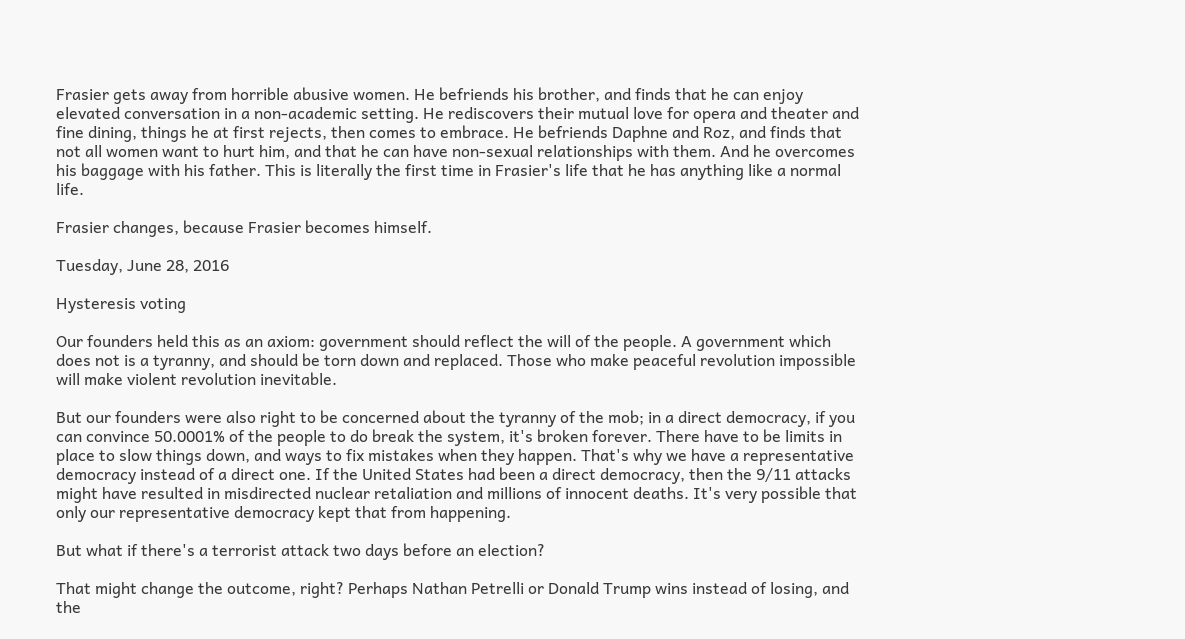Frasier gets away from horrible abusive women. He befriends his brother, and finds that he can enjoy elevated conversation in a non-academic setting. He rediscovers their mutual love for opera and theater and fine dining, things he at first rejects, then comes to embrace. He befriends Daphne and Roz, and finds that not all women want to hurt him, and that he can have non-sexual relationships with them. And he overcomes his baggage with his father. This is literally the first time in Frasier's life that he has anything like a normal life.

Frasier changes, because Frasier becomes himself.

Tuesday, June 28, 2016

Hysteresis voting

Our founders held this as an axiom: government should reflect the will of the people. A government which does not is a tyranny, and should be torn down and replaced. Those who make peaceful revolution impossible will make violent revolution inevitable.

But our founders were also right to be concerned about the tyranny of the mob; in a direct democracy, if you can convince 50.0001% of the people to do break the system, it's broken forever. There have to be limits in place to slow things down, and ways to fix mistakes when they happen. That's why we have a representative democracy instead of a direct one. If the United States had been a direct democracy, then the 9/11 attacks might have resulted in misdirected nuclear retaliation and millions of innocent deaths. It's very possible that only our representative democracy kept that from happening.

But what if there's a terrorist attack two days before an election?

That might change the outcome, right? Perhaps Nathan Petrelli or Donald Trump wins instead of losing, and the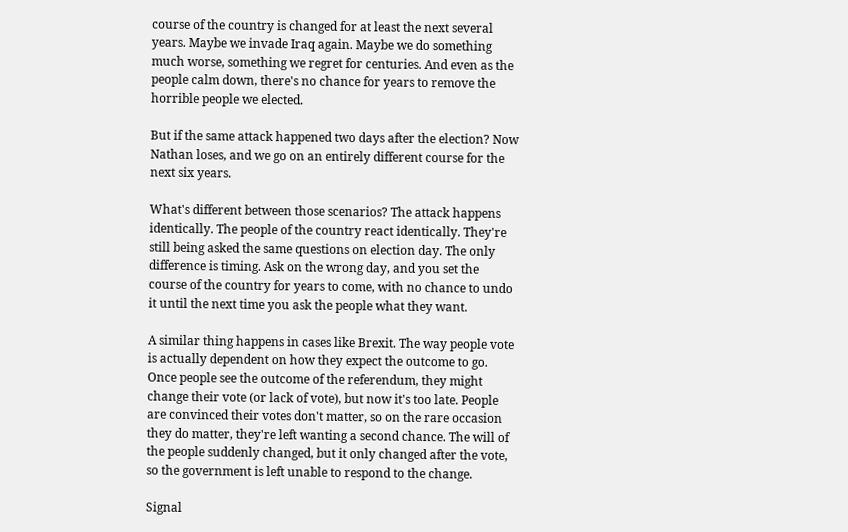course of the country is changed for at least the next several years. Maybe we invade Iraq again. Maybe we do something much worse, something we regret for centuries. And even as the people calm down, there's no chance for years to remove the horrible people we elected.

But if the same attack happened two days after the election? Now Nathan loses, and we go on an entirely different course for the next six years.

What's different between those scenarios? The attack happens identically. The people of the country react identically. They're still being asked the same questions on election day. The only difference is timing. Ask on the wrong day, and you set the course of the country for years to come, with no chance to undo it until the next time you ask the people what they want.

A similar thing happens in cases like Brexit. The way people vote is actually dependent on how they expect the outcome to go. Once people see the outcome of the referendum, they might change their vote (or lack of vote), but now it's too late. People are convinced their votes don't matter, so on the rare occasion they do matter, they're left wanting a second chance. The will of the people suddenly changed, but it only changed after the vote, so the government is left unable to respond to the change.

Signal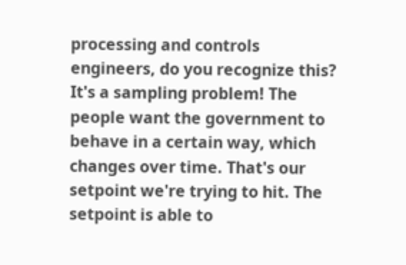processing and controls engineers, do you recognize this? It's a sampling problem! The people want the government to behave in a certain way, which changes over time. That's our setpoint we're trying to hit. The setpoint is able to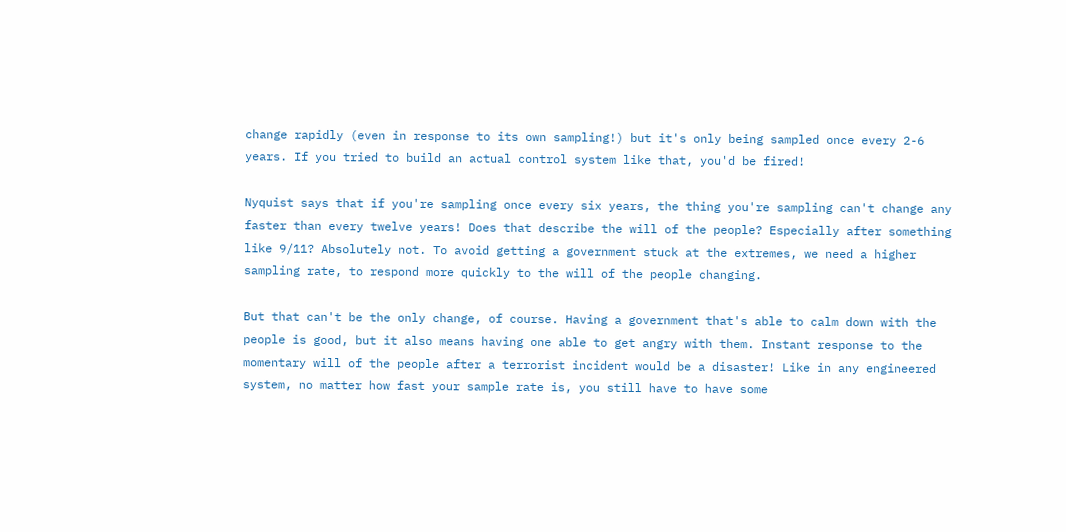change rapidly (even in response to its own sampling!) but it's only being sampled once every 2-6 years. If you tried to build an actual control system like that, you'd be fired!

Nyquist says that if you're sampling once every six years, the thing you're sampling can't change any faster than every twelve years! Does that describe the will of the people? Especially after something like 9/11? Absolutely not. To avoid getting a government stuck at the extremes, we need a higher sampling rate, to respond more quickly to the will of the people changing.

But that can't be the only change, of course. Having a government that's able to calm down with the people is good, but it also means having one able to get angry with them. Instant response to the momentary will of the people after a terrorist incident would be a disaster! Like in any engineered system, no matter how fast your sample rate is, you still have to have some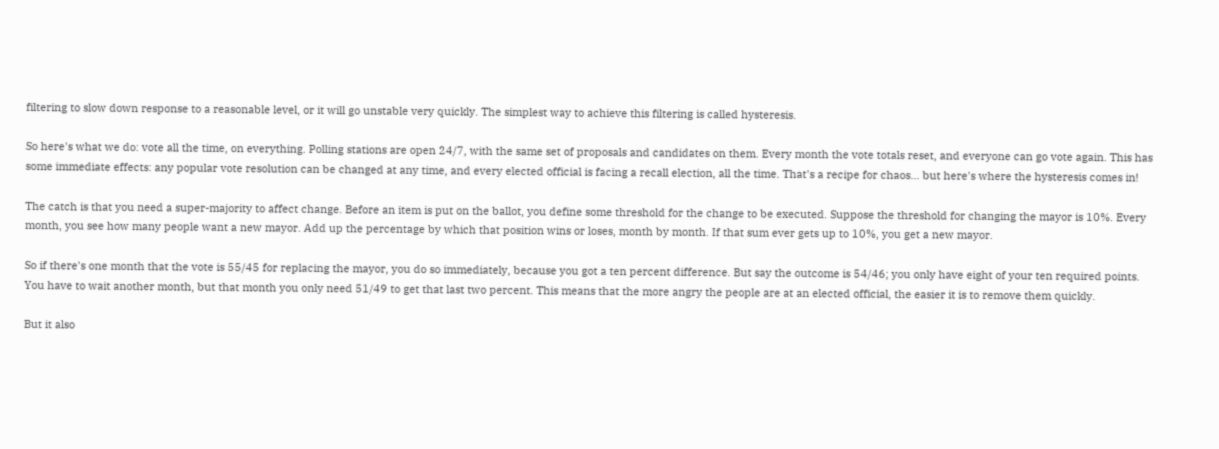filtering to slow down response to a reasonable level, or it will go unstable very quickly. The simplest way to achieve this filtering is called hysteresis.

So here's what we do: vote all the time, on everything. Polling stations are open 24/7, with the same set of proposals and candidates on them. Every month the vote totals reset, and everyone can go vote again. This has some immediate effects: any popular vote resolution can be changed at any time, and every elected official is facing a recall election, all the time. That's a recipe for chaos... but here's where the hysteresis comes in!

The catch is that you need a super-majority to affect change. Before an item is put on the ballot, you define some threshold for the change to be executed. Suppose the threshold for changing the mayor is 10%. Every month, you see how many people want a new mayor. Add up the percentage by which that position wins or loses, month by month. If that sum ever gets up to 10%, you get a new mayor.

So if there's one month that the vote is 55/45 for replacing the mayor, you do so immediately, because you got a ten percent difference. But say the outcome is 54/46; you only have eight of your ten required points. You have to wait another month, but that month you only need 51/49 to get that last two percent. This means that the more angry the people are at an elected official, the easier it is to remove them quickly.

But it also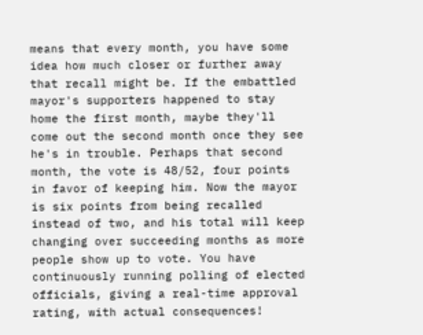means that every month, you have some idea how much closer or further away that recall might be. If the embattled mayor's supporters happened to stay home the first month, maybe they'll come out the second month once they see he's in trouble. Perhaps that second month, the vote is 48/52, four points in favor of keeping him. Now the mayor is six points from being recalled instead of two, and his total will keep changing over succeeding months as more people show up to vote. You have continuously running polling of elected officials, giving a real-time approval rating, with actual consequences!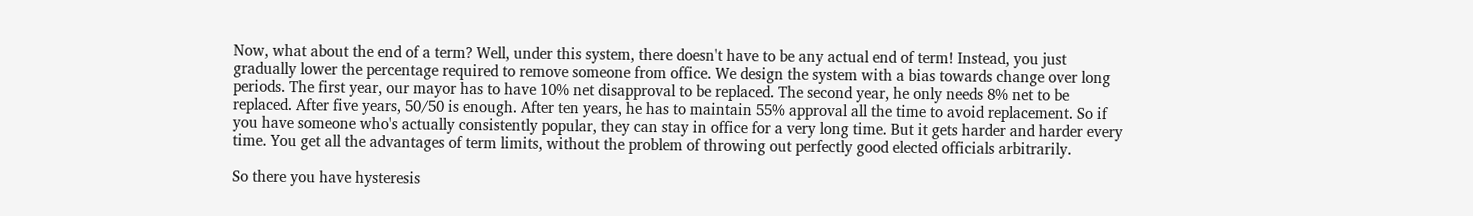Now, what about the end of a term? Well, under this system, there doesn't have to be any actual end of term! Instead, you just gradually lower the percentage required to remove someone from office. We design the system with a bias towards change over long periods. The first year, our mayor has to have 10% net disapproval to be replaced. The second year, he only needs 8% net to be replaced. After five years, 50/50 is enough. After ten years, he has to maintain 55% approval all the time to avoid replacement. So if you have someone who's actually consistently popular, they can stay in office for a very long time. But it gets harder and harder every time. You get all the advantages of term limits, without the problem of throwing out perfectly good elected officials arbitrarily.

So there you have hysteresis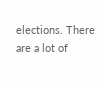elections. There are a lot of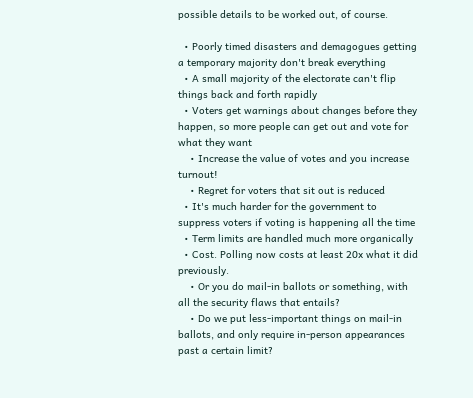possible details to be worked out, of course.

  • Poorly timed disasters and demagogues getting a temporary majority don't break everything
  • A small majority of the electorate can't flip things back and forth rapidly
  • Voters get warnings about changes before they happen, so more people can get out and vote for what they want
    • Increase the value of votes and you increase turnout!
    • Regret for voters that sit out is reduced
  • It's much harder for the government to suppress voters if voting is happening all the time
  • Term limits are handled much more organically
  • Cost. Polling now costs at least 20x what it did previously.
    • Or you do mail-in ballots or something, with all the security flaws that entails?
    • Do we put less-important things on mail-in ballots, and only require in-person appearances past a certain limit?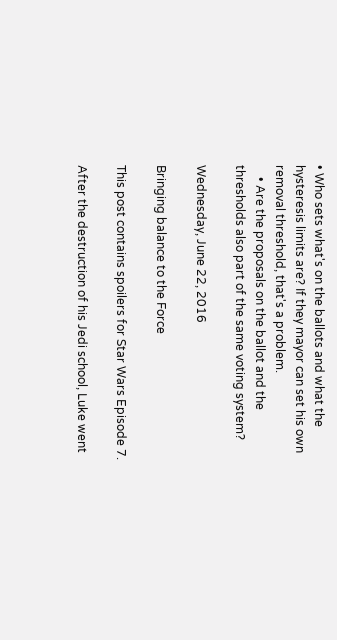• Who sets what's on the ballots and what the hysteresis limits are? If they mayor can set his own removal threshold, that's a problem.
    • Are the proposals on the ballot and the thresholds also part of the same voting system?

Wednesday, June 22, 2016

Bringing balance to the Force

This post contains spoilers for Star Wars Episode 7.

After the destruction of his Jedi school, Luke went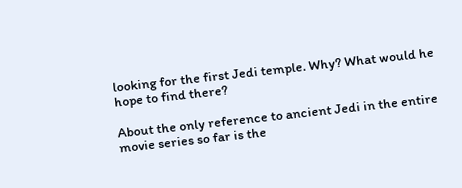looking for the first Jedi temple. Why? What would he hope to find there?

About the only reference to ancient Jedi in the entire movie series so far is the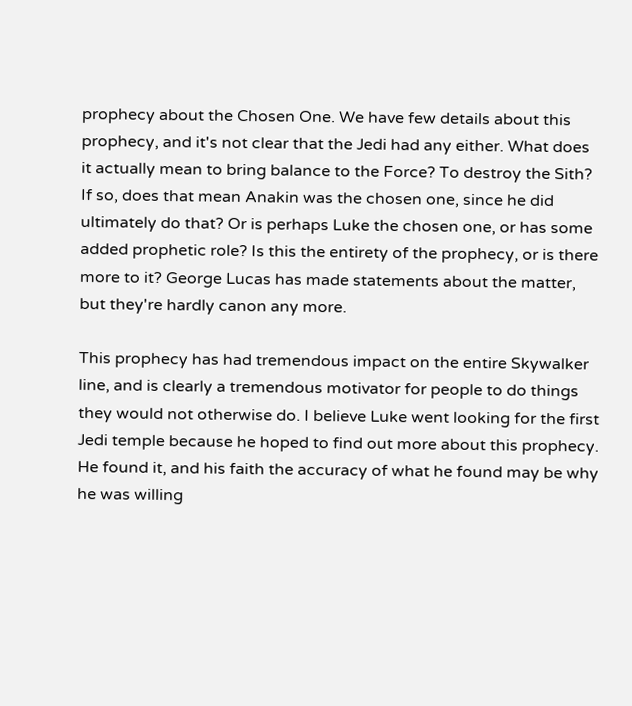prophecy about the Chosen One. We have few details about this prophecy, and it's not clear that the Jedi had any either. What does it actually mean to bring balance to the Force? To destroy the Sith? If so, does that mean Anakin was the chosen one, since he did ultimately do that? Or is perhaps Luke the chosen one, or has some added prophetic role? Is this the entirety of the prophecy, or is there more to it? George Lucas has made statements about the matter, but they're hardly canon any more.

This prophecy has had tremendous impact on the entire Skywalker line, and is clearly a tremendous motivator for people to do things they would not otherwise do. I believe Luke went looking for the first Jedi temple because he hoped to find out more about this prophecy. He found it, and his faith the accuracy of what he found may be why he was willing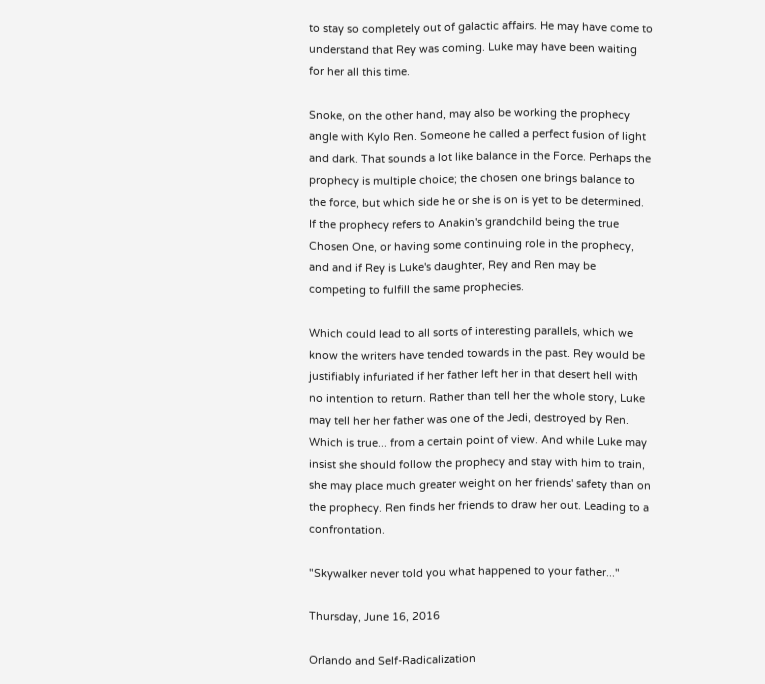to stay so completely out of galactic affairs. He may have come to understand that Rey was coming. Luke may have been waiting for her all this time.

Snoke, on the other hand, may also be working the prophecy angle with Kylo Ren. Someone he called a perfect fusion of light and dark. That sounds a lot like balance in the Force. Perhaps the prophecy is multiple choice; the chosen one brings balance to the force, but which side he or she is on is yet to be determined. If the prophecy refers to Anakin's grandchild being the true Chosen One, or having some continuing role in the prophecy, and and if Rey is Luke's daughter, Rey and Ren may be competing to fulfill the same prophecies.

Which could lead to all sorts of interesting parallels, which we know the writers have tended towards in the past. Rey would be justifiably infuriated if her father left her in that desert hell with no intention to return. Rather than tell her the whole story, Luke may tell her her father was one of the Jedi, destroyed by Ren. Which is true... from a certain point of view. And while Luke may insist she should follow the prophecy and stay with him to train, she may place much greater weight on her friends' safety than on the prophecy. Ren finds her friends to draw her out. Leading to a confrontation.

"Skywalker never told you what happened to your father..."

Thursday, June 16, 2016

Orlando and Self-Radicalization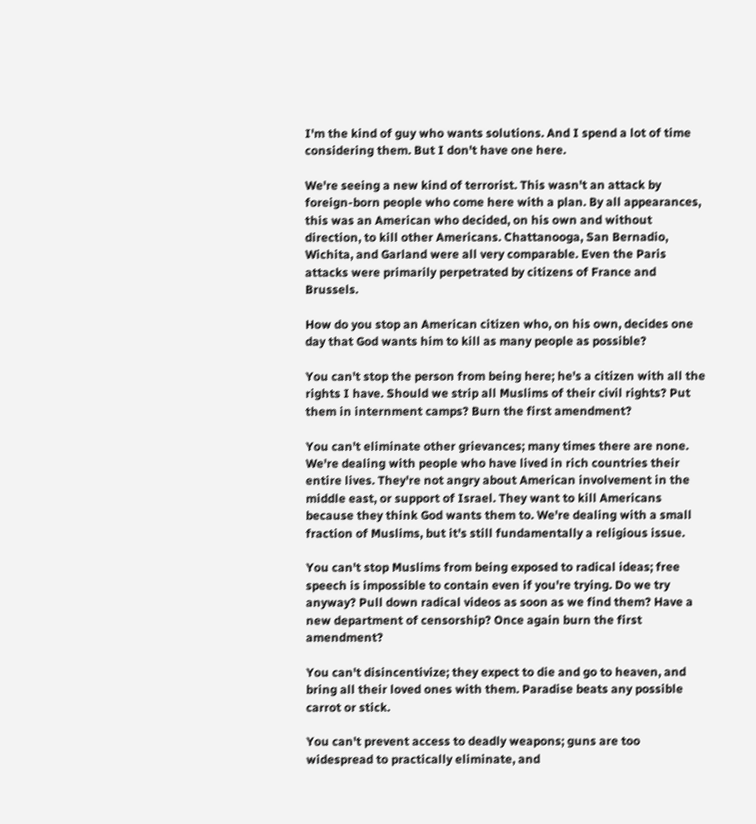I'm the kind of guy who wants solutions. And I spend a lot of time considering them. But I don't have one here.

We're seeing a new kind of terrorist. This wasn't an attack by foreign-born people who come here with a plan. By all appearances, this was an American who decided, on his own and without direction, to kill other Americans. Chattanooga, San Bernadio, Wichita, and Garland were all very comparable. Even the Paris attacks were primarily perpetrated by citizens of France and Brussels.

How do you stop an American citizen who, on his own, decides one day that God wants him to kill as many people as possible?

You can't stop the person from being here; he's a citizen with all the rights I have. Should we strip all Muslims of their civil rights? Put them in internment camps? Burn the first amendment?

You can't eliminate other grievances; many times there are none. We're dealing with people who have lived in rich countries their entire lives. They're not angry about American involvement in the middle east, or support of Israel. They want to kill Americans because they think God wants them to. We're dealing with a small fraction of Muslims, but it's still fundamentally a religious issue.

You can't stop Muslims from being exposed to radical ideas; free speech is impossible to contain even if you're trying. Do we try anyway? Pull down radical videos as soon as we find them? Have a new department of censorship? Once again burn the first amendment?

You can't disincentivize; they expect to die and go to heaven, and bring all their loved ones with them. Paradise beats any possible carrot or stick.

You can't prevent access to deadly weapons; guns are too widespread to practically eliminate, and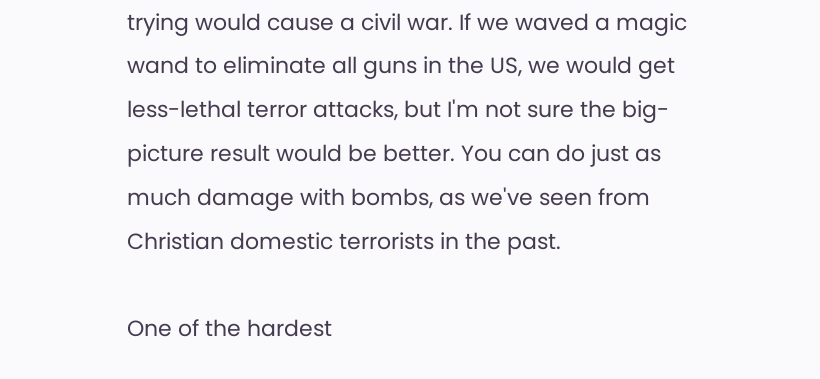trying would cause a civil war. If we waved a magic wand to eliminate all guns in the US, we would get less-lethal terror attacks, but I'm not sure the big-picture result would be better. You can do just as much damage with bombs, as we've seen from Christian domestic terrorists in the past.

One of the hardest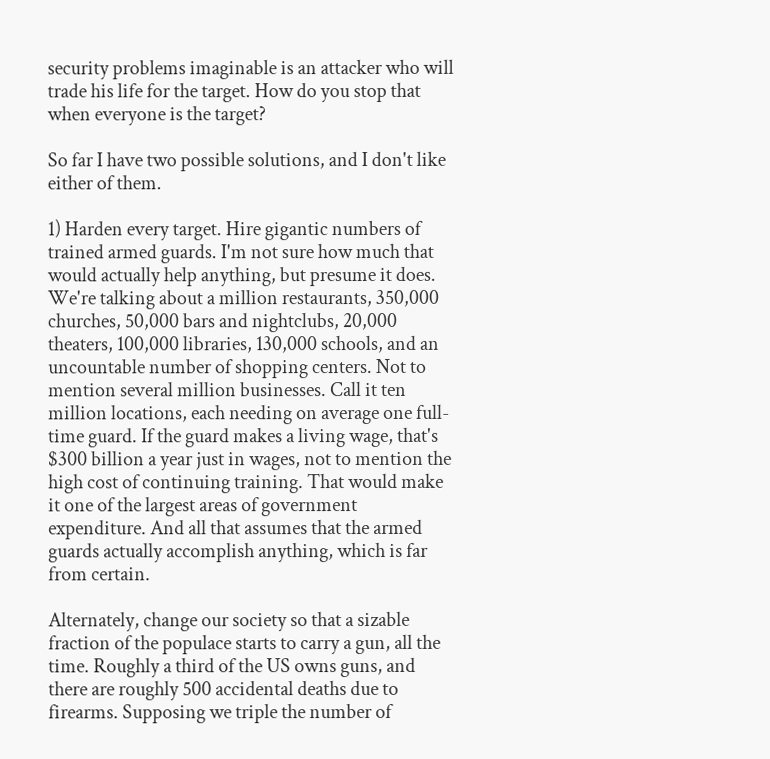security problems imaginable is an attacker who will trade his life for the target. How do you stop that when everyone is the target?

So far I have two possible solutions, and I don't like either of them.

1) Harden every target. Hire gigantic numbers of trained armed guards. I'm not sure how much that would actually help anything, but presume it does. We're talking about a million restaurants, 350,000 churches, 50,000 bars and nightclubs, 20,000 theaters, 100,000 libraries, 130,000 schools, and an uncountable number of shopping centers. Not to mention several million businesses. Call it ten million locations, each needing on average one full-time guard. If the guard makes a living wage, that's $300 billion a year just in wages, not to mention the high cost of continuing training. That would make it one of the largest areas of government expenditure. And all that assumes that the armed guards actually accomplish anything, which is far from certain.

Alternately, change our society so that a sizable fraction of the populace starts to carry a gun, all the time. Roughly a third of the US owns guns, and there are roughly 500 accidental deaths due to firearms. Supposing we triple the number of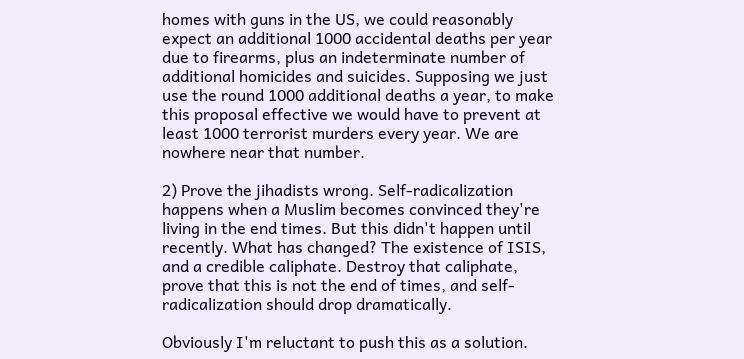homes with guns in the US, we could reasonably expect an additional 1000 accidental deaths per year due to firearms, plus an indeterminate number of additional homicides and suicides. Supposing we just use the round 1000 additional deaths a year, to make this proposal effective we would have to prevent at least 1000 terrorist murders every year. We are nowhere near that number.

2) Prove the jihadists wrong. Self-radicalization happens when a Muslim becomes convinced they're living in the end times. But this didn't happen until recently. What has changed? The existence of ISIS, and a credible caliphate. Destroy that caliphate, prove that this is not the end of times, and self-radicalization should drop dramatically.

Obviously I'm reluctant to push this as a solution.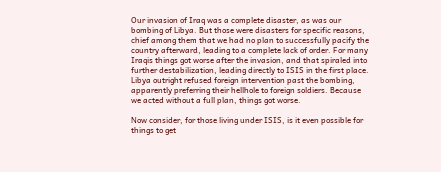Our invasion of Iraq was a complete disaster, as was our bombing of Libya. But those were disasters for specific reasons, chief among them that we had no plan to successfully pacify the country afterward, leading to a complete lack of order. For many Iraqis things got worse after the invasion, and that spiraled into further destabilization, leading directly to ISIS in the first place. Libya outright refused foreign intervention past the bombing, apparently preferring their hellhole to foreign soldiers. Because we acted without a full plan, things got worse.

Now consider, for those living under ISIS, is it even possible for things to get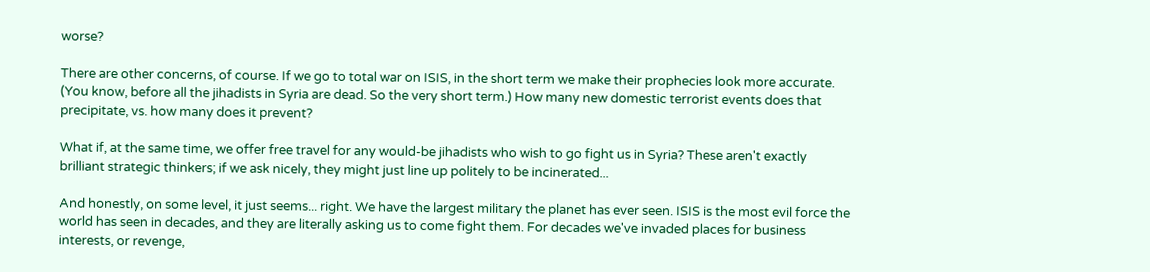worse?

There are other concerns, of course. If we go to total war on ISIS, in the short term we make their prophecies look more accurate. (You know, before all the jihadists in Syria are dead. So the very short term.) How many new domestic terrorist events does that precipitate, vs. how many does it prevent?

What if, at the same time, we offer free travel for any would-be jihadists who wish to go fight us in Syria? These aren't exactly brilliant strategic thinkers; if we ask nicely, they might just line up politely to be incinerated...

And honestly, on some level, it just seems... right. We have the largest military the planet has ever seen. ISIS is the most evil force the world has seen in decades, and they are literally asking us to come fight them. For decades we've invaded places for business interests, or revenge,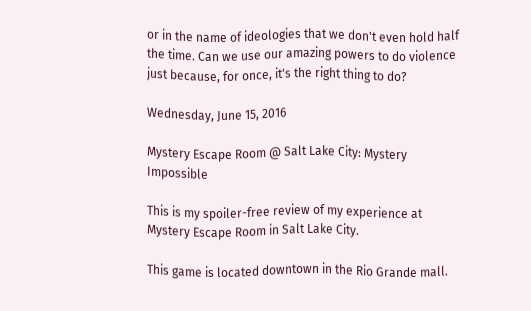or in the name of ideologies that we don't even hold half the time. Can we use our amazing powers to do violence just because, for once, it's the right thing to do?

Wednesday, June 15, 2016

Mystery Escape Room @ Salt Lake City: Mystery Impossible

This is my spoiler-free review of my experience at Mystery Escape Room in Salt Lake City.

This game is located downtown in the Rio Grande mall.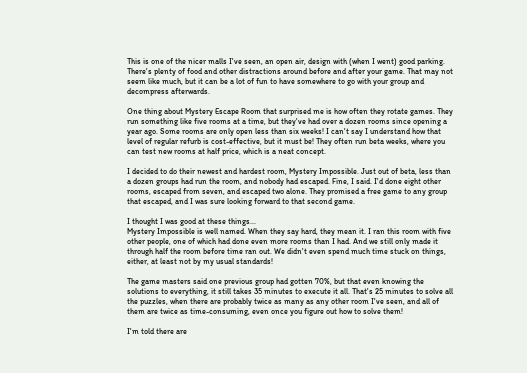This is one of the nicer malls I've seen, an open air, design with (when I went) good parking. There's plenty of food and other distractions around before and after your game. That may not seem like much, but it can be a lot of fun to have somewhere to go with your group and decompress afterwards.

One thing about Mystery Escape Room that surprised me is how often they rotate games. They run something like five rooms at a time, but they've had over a dozen rooms since opening a year ago. Some rooms are only open less than six weeks! I can't say I understand how that level of regular refurb is cost-effective, but it must be! They often run beta weeks, where you can test new rooms at half price, which is a neat concept.

I decided to do their newest and hardest room, Mystery Impossible. Just out of beta, less than a dozen groups had run the room, and nobody had escaped. Fine, I said. I'd done eight other rooms, escaped from seven, and escaped two alone. They promised a free game to any group that escaped, and I was sure looking forward to that second game.

I thought I was good at these things...
Mystery Impossible is well named. When they say hard, they mean it. I ran this room with five other people, one of which had done even more rooms than I had. And we still only made it through half the room before time ran out. We didn't even spend much time stuck on things, either, at least not by my usual standards!

The game masters said one previous group had gotten 70%, but that even knowing the solutions to everything, it still takes 35 minutes to execute it all. That's 25 minutes to solve all the puzzles, when there are probably twice as many as any other room I've seen, and all of them are twice as time-consuming, even once you figure out how to solve them!

I'm told there are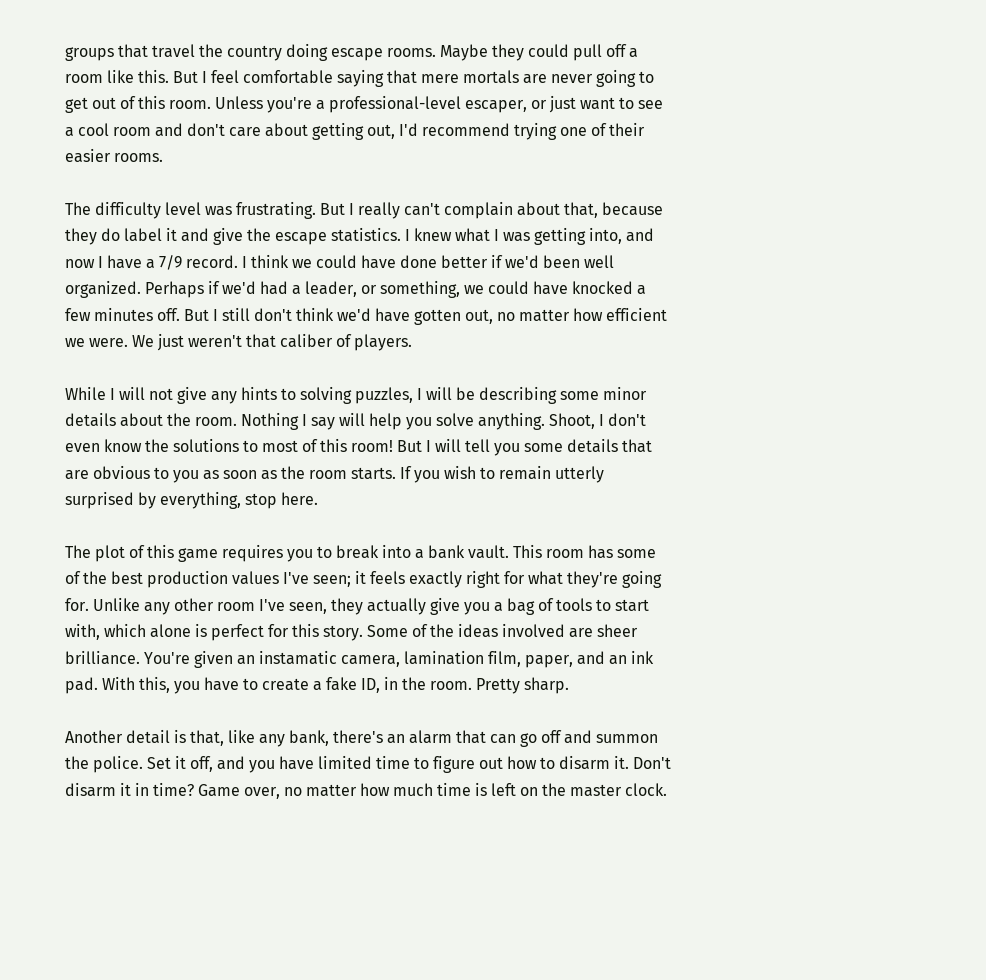groups that travel the country doing escape rooms. Maybe they could pull off a room like this. But I feel comfortable saying that mere mortals are never going to get out of this room. Unless you're a professional-level escaper, or just want to see a cool room and don't care about getting out, I'd recommend trying one of their easier rooms.

The difficulty level was frustrating. But I really can't complain about that, because they do label it and give the escape statistics. I knew what I was getting into, and now I have a 7/9 record. I think we could have done better if we'd been well organized. Perhaps if we'd had a leader, or something, we could have knocked a few minutes off. But I still don't think we'd have gotten out, no matter how efficient we were. We just weren't that caliber of players.

While I will not give any hints to solving puzzles, I will be describing some minor details about the room. Nothing I say will help you solve anything. Shoot, I don't even know the solutions to most of this room! But I will tell you some details that are obvious to you as soon as the room starts. If you wish to remain utterly surprised by everything, stop here.

The plot of this game requires you to break into a bank vault. This room has some of the best production values I've seen; it feels exactly right for what they're going for. Unlike any other room I've seen, they actually give you a bag of tools to start with, which alone is perfect for this story. Some of the ideas involved are sheer brilliance. You're given an instamatic camera, lamination film, paper, and an ink pad. With this, you have to create a fake ID, in the room. Pretty sharp.

Another detail is that, like any bank, there's an alarm that can go off and summon the police. Set it off, and you have limited time to figure out how to disarm it. Don't disarm it in time? Game over, no matter how much time is left on the master clock.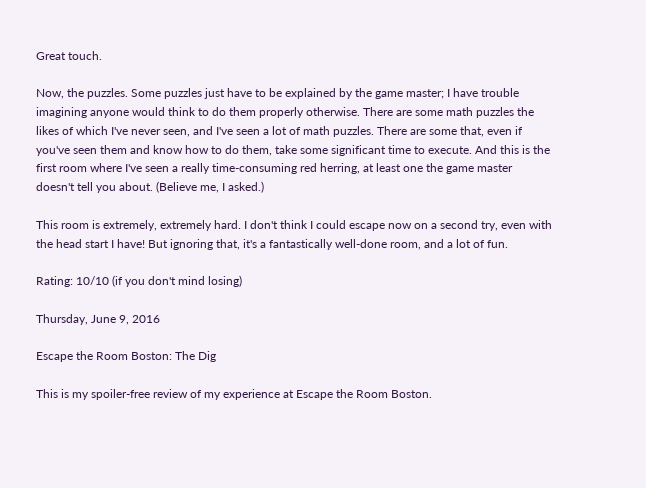Great touch.

Now, the puzzles. Some puzzles just have to be explained by the game master; I have trouble imagining anyone would think to do them properly otherwise. There are some math puzzles the likes of which I've never seen, and I've seen a lot of math puzzles. There are some that, even if you've seen them and know how to do them, take some significant time to execute. And this is the first room where I've seen a really time-consuming red herring, at least one the game master doesn't tell you about. (Believe me, I asked.)

This room is extremely, extremely hard. I don't think I could escape now on a second try, even with the head start I have! But ignoring that, it's a fantastically well-done room, and a lot of fun.

Rating: 10/10 (if you don't mind losing)

Thursday, June 9, 2016

Escape the Room Boston: The Dig

This is my spoiler-free review of my experience at Escape the Room Boston.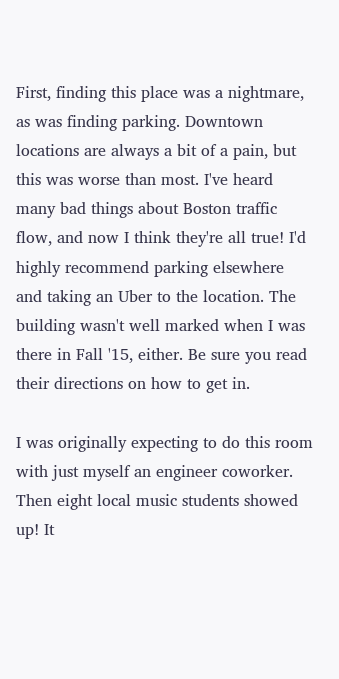First, finding this place was a nightmare, as was finding parking. Downtown locations are always a bit of a pain, but this was worse than most. I've heard many bad things about Boston traffic flow, and now I think they're all true! I'd highly recommend parking elsewhere and taking an Uber to the location. The building wasn't well marked when I was there in Fall '15, either. Be sure you read their directions on how to get in.

I was originally expecting to do this room with just myself an engineer coworker. Then eight local music students showed up! It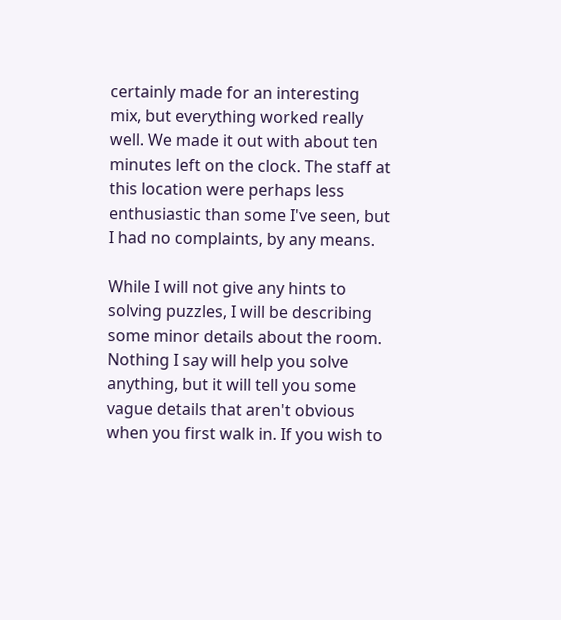certainly made for an interesting mix, but everything worked really well. We made it out with about ten minutes left on the clock. The staff at this location were perhaps less enthusiastic than some I've seen, but I had no complaints, by any means.

While I will not give any hints to solving puzzles, I will be describing some minor details about the room. Nothing I say will help you solve anything, but it will tell you some vague details that aren't obvious when you first walk in. If you wish to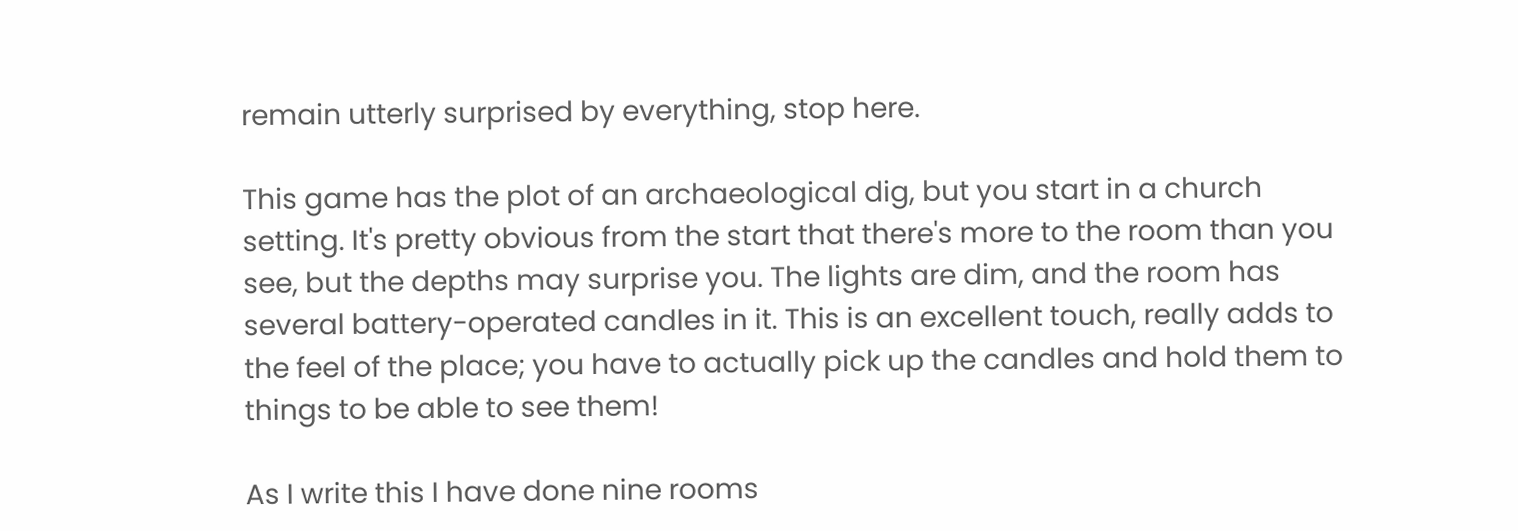remain utterly surprised by everything, stop here.

This game has the plot of an archaeological dig, but you start in a church setting. It's pretty obvious from the start that there's more to the room than you see, but the depths may surprise you. The lights are dim, and the room has several battery-operated candles in it. This is an excellent touch, really adds to the feel of the place; you have to actually pick up the candles and hold them to things to be able to see them!

As I write this I have done nine rooms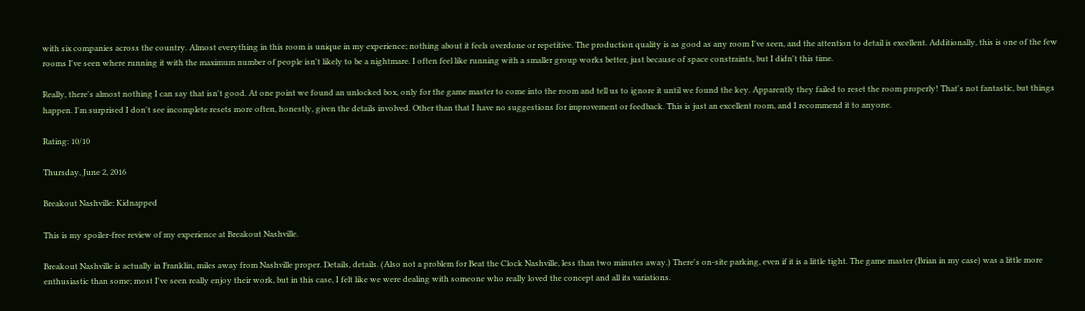with six companies across the country. Almost everything in this room is unique in my experience; nothing about it feels overdone or repetitive. The production quality is as good as any room I've seen, and the attention to detail is excellent. Additionally, this is one of the few rooms I've seen where running it with the maximum number of people isn't likely to be a nightmare. I often feel like running with a smaller group works better, just because of space constraints, but I didn't this time.

Really, there's almost nothing I can say that isn't good. At one point we found an unlocked box, only for the game master to come into the room and tell us to ignore it until we found the key. Apparently they failed to reset the room properly! That's not fantastic, but things happen. I'm surprised I don't see incomplete resets more often, honestly, given the details involved. Other than that I have no suggestions for improvement or feedback. This is just an excellent room, and I recommend it to anyone.

Rating: 10/10

Thursday, June 2, 2016

Breakout Nashville: Kidnapped

This is my spoiler-free review of my experience at Breakout Nashville.

Breakout Nashville is actually in Franklin, miles away from Nashville proper. Details, details. (Also not a problem for Beat the Clock Nashville, less than two minutes away.) There's on-site parking, even if it is a little tight. The game master (Brian in my case) was a little more enthusiastic than some; most I've seen really enjoy their work, but in this case, I felt like we were dealing with someone who really loved the concept and all its variations.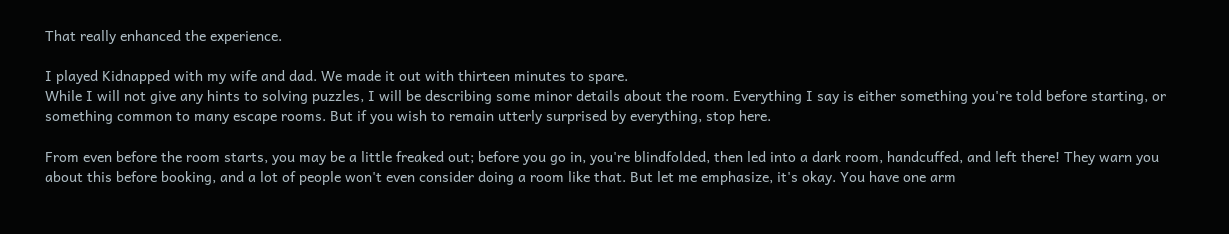That really enhanced the experience.

I played Kidnapped with my wife and dad. We made it out with thirteen minutes to spare.
While I will not give any hints to solving puzzles, I will be describing some minor details about the room. Everything I say is either something you're told before starting, or something common to many escape rooms. But if you wish to remain utterly surprised by everything, stop here.

From even before the room starts, you may be a little freaked out; before you go in, you're blindfolded, then led into a dark room, handcuffed, and left there! They warn you about this before booking, and a lot of people won't even consider doing a room like that. But let me emphasize, it's okay. You have one arm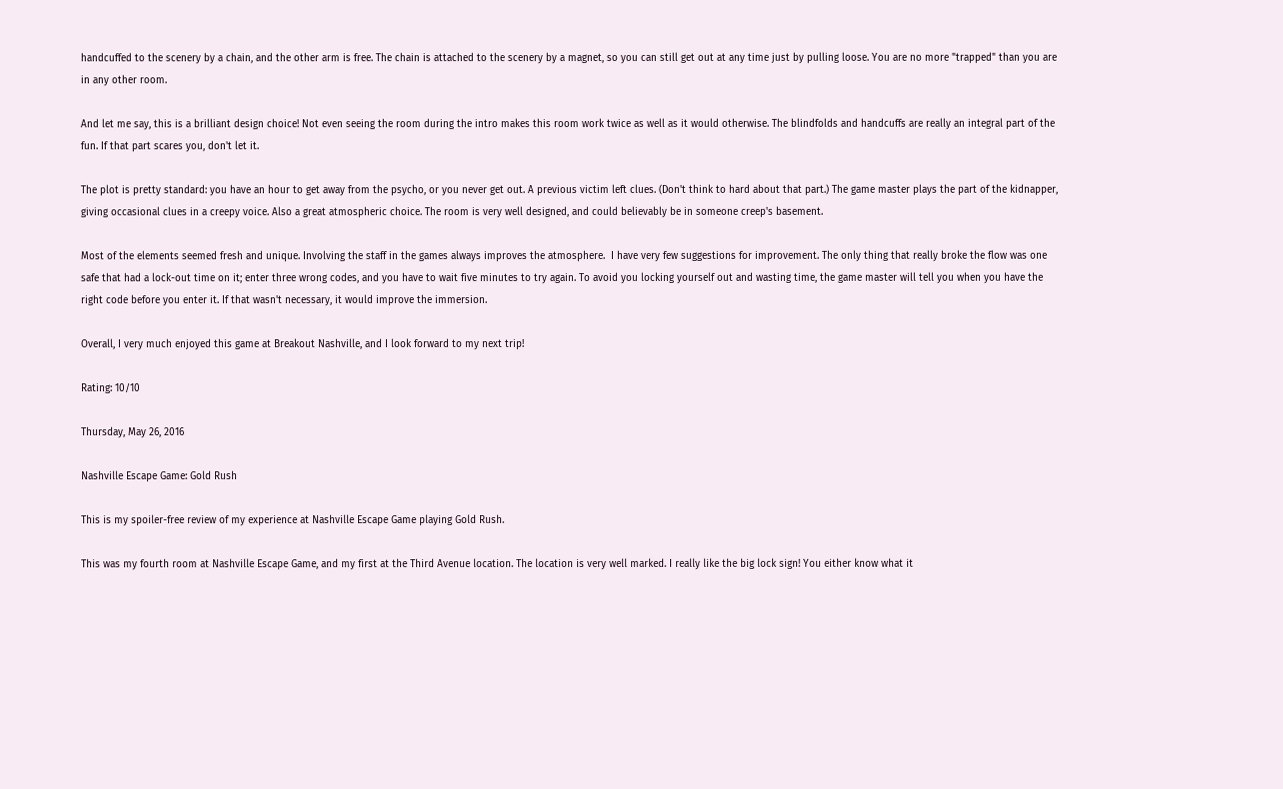handcuffed to the scenery by a chain, and the other arm is free. The chain is attached to the scenery by a magnet, so you can still get out at any time just by pulling loose. You are no more "trapped" than you are in any other room.

And let me say, this is a brilliant design choice! Not even seeing the room during the intro makes this room work twice as well as it would otherwise. The blindfolds and handcuffs are really an integral part of the fun. If that part scares you, don't let it.

The plot is pretty standard: you have an hour to get away from the psycho, or you never get out. A previous victim left clues. (Don't think to hard about that part.) The game master plays the part of the kidnapper, giving occasional clues in a creepy voice. Also a great atmospheric choice. The room is very well designed, and could believably be in someone creep's basement.

Most of the elements seemed fresh and unique. Involving the staff in the games always improves the atmosphere.  I have very few suggestions for improvement. The only thing that really broke the flow was one safe that had a lock-out time on it; enter three wrong codes, and you have to wait five minutes to try again. To avoid you locking yourself out and wasting time, the game master will tell you when you have the right code before you enter it. If that wasn't necessary, it would improve the immersion.

Overall, I very much enjoyed this game at Breakout Nashville, and I look forward to my next trip!

Rating: 10/10

Thursday, May 26, 2016

Nashville Escape Game: Gold Rush

This is my spoiler-free review of my experience at Nashville Escape Game playing Gold Rush.

This was my fourth room at Nashville Escape Game, and my first at the Third Avenue location. The location is very well marked. I really like the big lock sign! You either know what it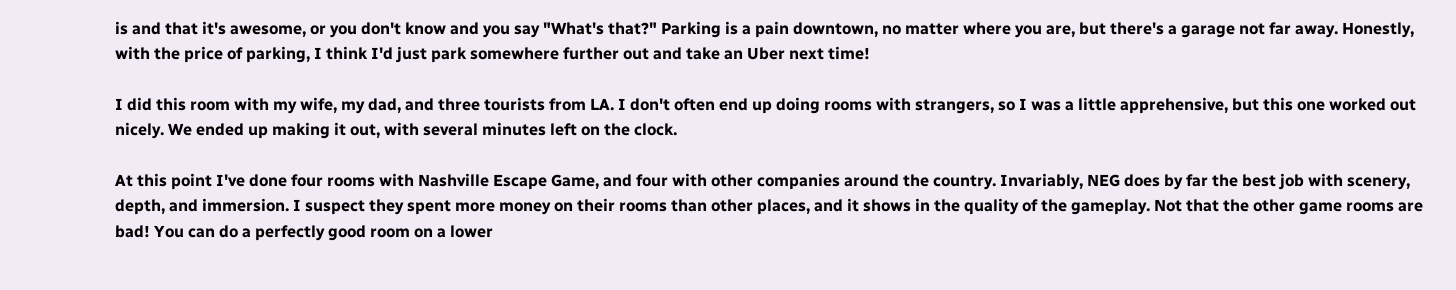is and that it's awesome, or you don't know and you say "What's that?" Parking is a pain downtown, no matter where you are, but there's a garage not far away. Honestly, with the price of parking, I think I'd just park somewhere further out and take an Uber next time!

I did this room with my wife, my dad, and three tourists from LA. I don't often end up doing rooms with strangers, so I was a little apprehensive, but this one worked out nicely. We ended up making it out, with several minutes left on the clock.

At this point I've done four rooms with Nashville Escape Game, and four with other companies around the country. Invariably, NEG does by far the best job with scenery, depth, and immersion. I suspect they spent more money on their rooms than other places, and it shows in the quality of the gameplay. Not that the other game rooms are bad! You can do a perfectly good room on a lower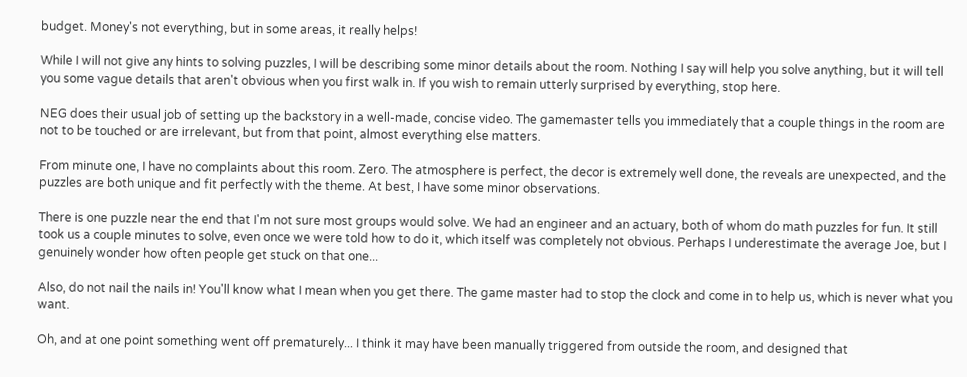budget. Money's not everything, but in some areas, it really helps!

While I will not give any hints to solving puzzles, I will be describing some minor details about the room. Nothing I say will help you solve anything, but it will tell you some vague details that aren't obvious when you first walk in. If you wish to remain utterly surprised by everything, stop here.

NEG does their usual job of setting up the backstory in a well-made, concise video. The gamemaster tells you immediately that a couple things in the room are not to be touched or are irrelevant, but from that point, almost everything else matters.

From minute one, I have no complaints about this room. Zero. The atmosphere is perfect, the decor is extremely well done, the reveals are unexpected, and the puzzles are both unique and fit perfectly with the theme. At best, I have some minor observations.

There is one puzzle near the end that I'm not sure most groups would solve. We had an engineer and an actuary, both of whom do math puzzles for fun. It still took us a couple minutes to solve, even once we were told how to do it, which itself was completely not obvious. Perhaps I underestimate the average Joe, but I genuinely wonder how often people get stuck on that one...

Also, do not nail the nails in! You'll know what I mean when you get there. The game master had to stop the clock and come in to help us, which is never what you want.

Oh, and at one point something went off prematurely... I think it may have been manually triggered from outside the room, and designed that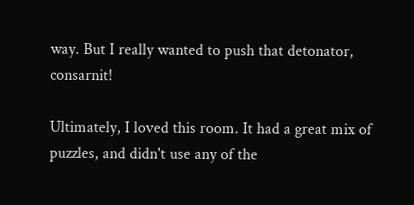way. But I really wanted to push that detonator, consarnit!

Ultimately, I loved this room. It had a great mix of puzzles, and didn't use any of the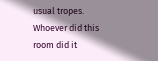usual tropes. Whoever did this room did it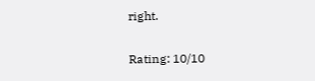right.

Rating: 10/10